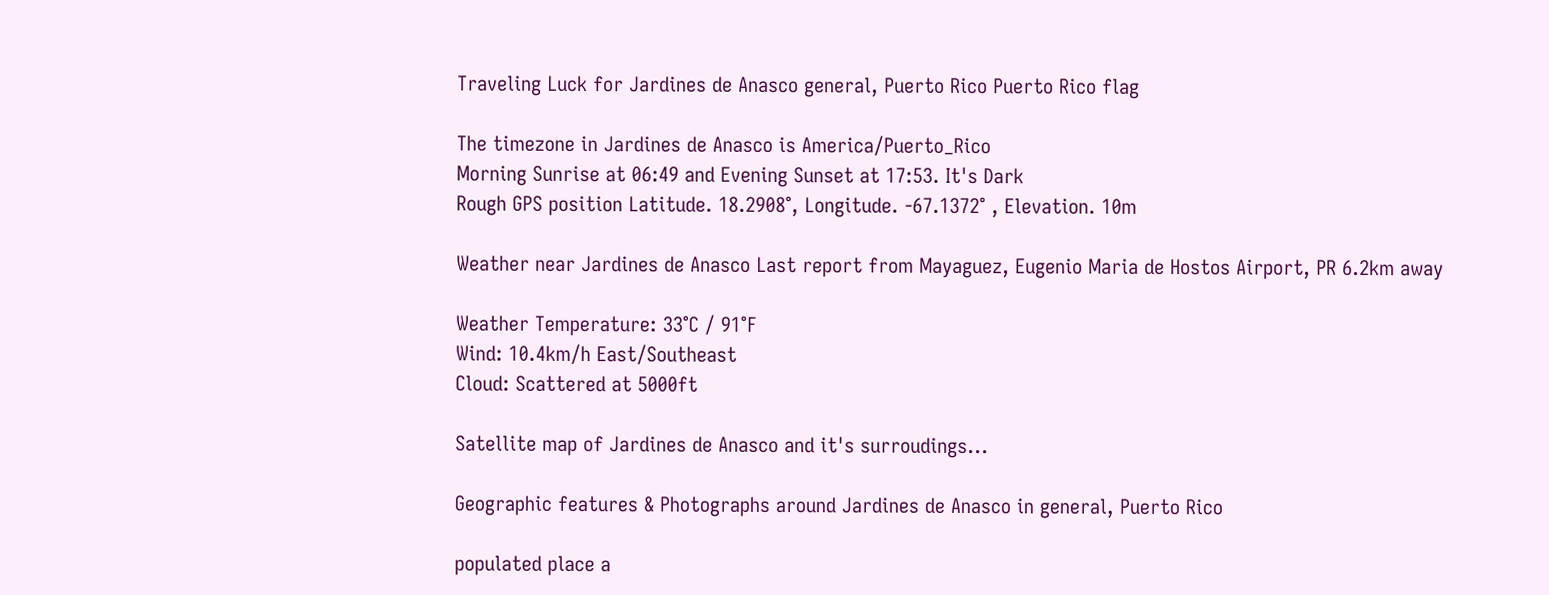Traveling Luck for Jardines de Anasco general, Puerto Rico Puerto Rico flag

The timezone in Jardines de Anasco is America/Puerto_Rico
Morning Sunrise at 06:49 and Evening Sunset at 17:53. It's Dark
Rough GPS position Latitude. 18.2908°, Longitude. -67.1372° , Elevation. 10m

Weather near Jardines de Anasco Last report from Mayaguez, Eugenio Maria de Hostos Airport, PR 6.2km away

Weather Temperature: 33°C / 91°F
Wind: 10.4km/h East/Southeast
Cloud: Scattered at 5000ft

Satellite map of Jardines de Anasco and it's surroudings...

Geographic features & Photographs around Jardines de Anasco in general, Puerto Rico

populated place a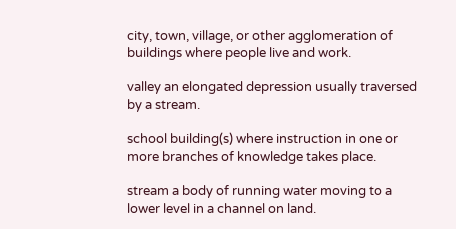city, town, village, or other agglomeration of buildings where people live and work.

valley an elongated depression usually traversed by a stream.

school building(s) where instruction in one or more branches of knowledge takes place.

stream a body of running water moving to a lower level in a channel on land.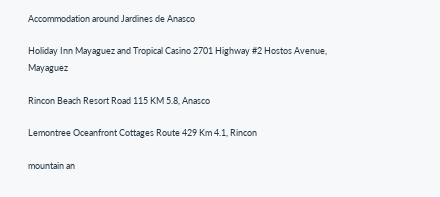Accommodation around Jardines de Anasco

Holiday Inn Mayaguez and Tropical Casino 2701 Highway #2 Hostos Avenue, Mayaguez

Rincon Beach Resort Road 115 KM 5.8, Anasco

Lemontree Oceanfront Cottages Route 429 Km 4.1, Rincon

mountain an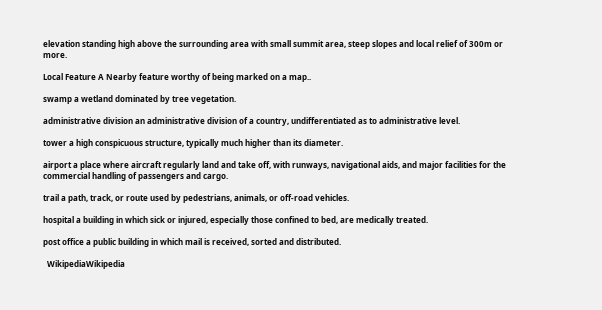elevation standing high above the surrounding area with small summit area, steep slopes and local relief of 300m or more.

Local Feature A Nearby feature worthy of being marked on a map..

swamp a wetland dominated by tree vegetation.

administrative division an administrative division of a country, undifferentiated as to administrative level.

tower a high conspicuous structure, typically much higher than its diameter.

airport a place where aircraft regularly land and take off, with runways, navigational aids, and major facilities for the commercial handling of passengers and cargo.

trail a path, track, or route used by pedestrians, animals, or off-road vehicles.

hospital a building in which sick or injured, especially those confined to bed, are medically treated.

post office a public building in which mail is received, sorted and distributed.

  WikipediaWikipedia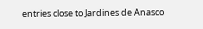entries close to Jardines de Anasco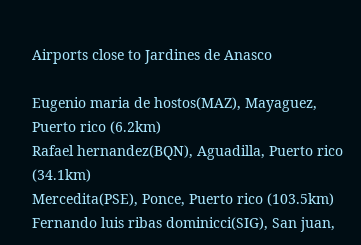Airports close to Jardines de Anasco

Eugenio maria de hostos(MAZ), Mayaguez, Puerto rico (6.2km)
Rafael hernandez(BQN), Aguadilla, Puerto rico (34.1km)
Mercedita(PSE), Ponce, Puerto rico (103.5km)
Fernando luis ribas dominicci(SIG), San juan,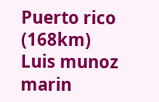Puerto rico (168km)
Luis munoz marin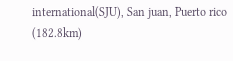international(SJU), San juan, Puerto rico (182.8km)